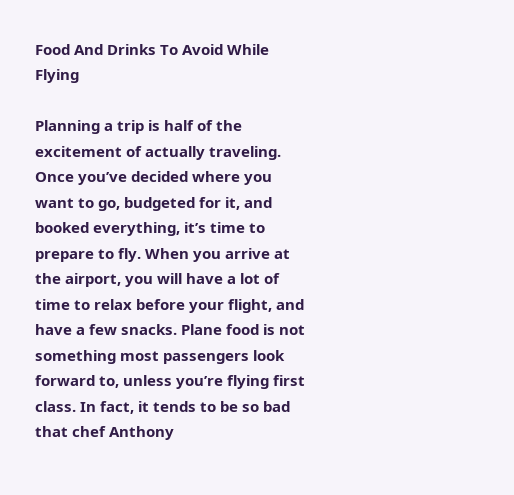Food And Drinks To Avoid While Flying

Planning a trip is half of the excitement of actually traveling. Once you’ve decided where you want to go, budgeted for it, and booked everything, it’s time to prepare to fly. When you arrive at the airport, you will have a lot of time to relax before your flight, and have a few snacks. Plane food is not something most passengers look forward to, unless you’re flying first class. In fact, it tends to be so bad that chef Anthony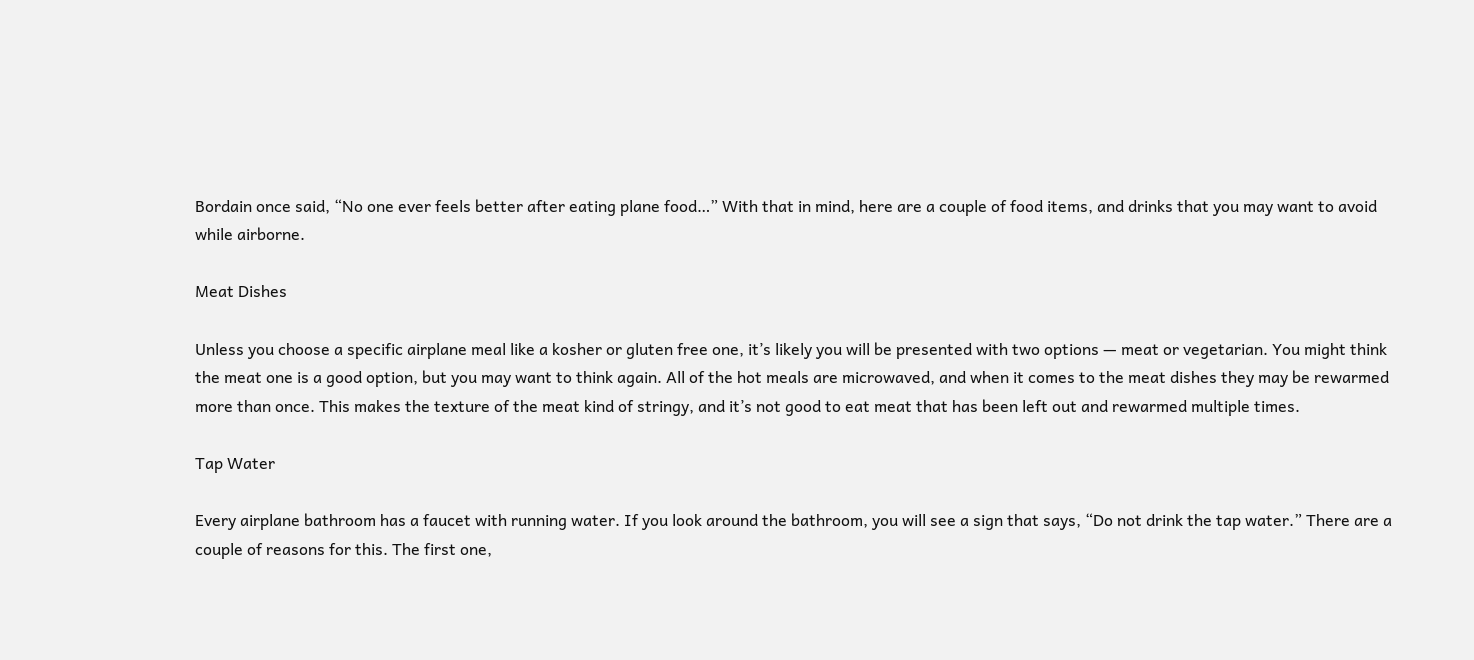Bordain once said, “No one ever feels better after eating plane food…” With that in mind, here are a couple of food items, and drinks that you may want to avoid while airborne.

Meat Dishes

Unless you choose a specific airplane meal like a kosher or gluten free one, it’s likely you will be presented with two options — meat or vegetarian. You might think the meat one is a good option, but you may want to think again. All of the hot meals are microwaved, and when it comes to the meat dishes they may be rewarmed more than once. This makes the texture of the meat kind of stringy, and it’s not good to eat meat that has been left out and rewarmed multiple times.

Tap Water

Every airplane bathroom has a faucet with running water. If you look around the bathroom, you will see a sign that says, “Do not drink the tap water.” There are a couple of reasons for this. The first one,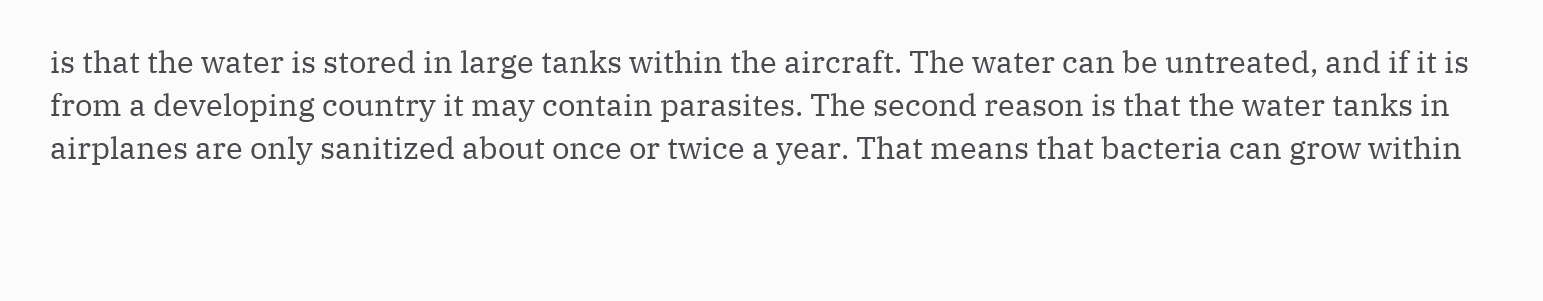is that the water is stored in large tanks within the aircraft. The water can be untreated, and if it is from a developing country it may contain parasites. The second reason is that the water tanks in airplanes are only sanitized about once or twice a year. That means that bacteria can grow within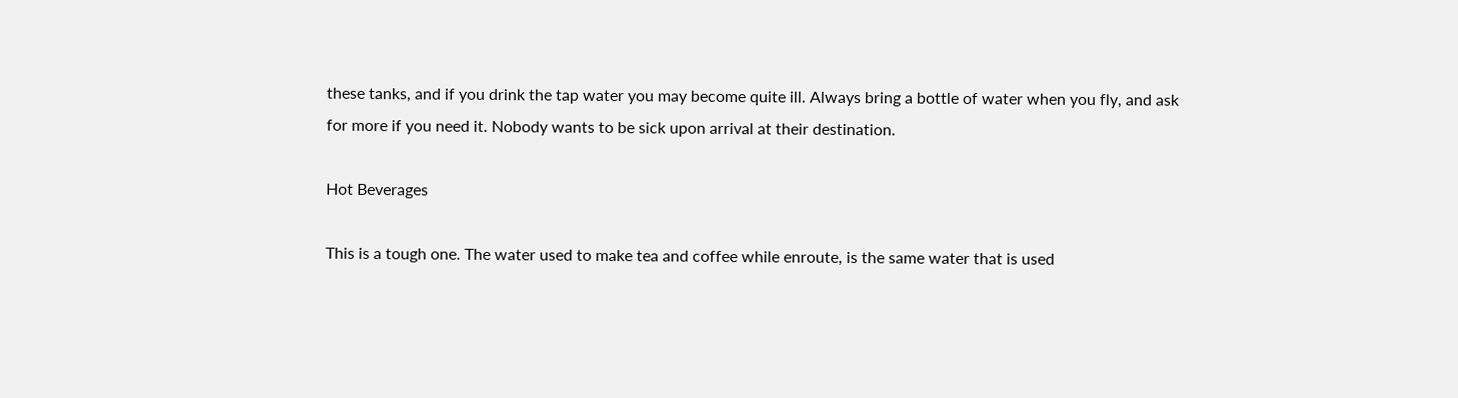these tanks, and if you drink the tap water you may become quite ill. Always bring a bottle of water when you fly, and ask for more if you need it. Nobody wants to be sick upon arrival at their destination.

Hot Beverages

This is a tough one. The water used to make tea and coffee while enroute, is the same water that is used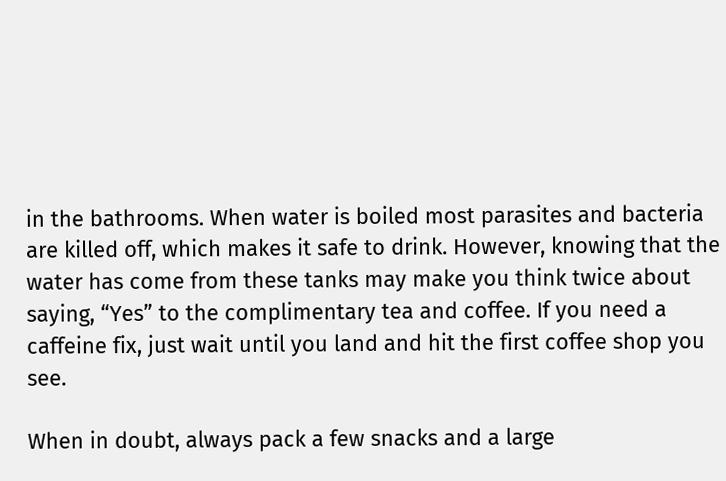in the bathrooms. When water is boiled most parasites and bacteria are killed off, which makes it safe to drink. However, knowing that the water has come from these tanks may make you think twice about saying, “Yes” to the complimentary tea and coffee. If you need a caffeine fix, just wait until you land and hit the first coffee shop you see.

When in doubt, always pack a few snacks and a large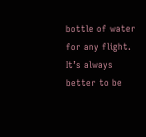bottle of water for any flight. It’s always better to be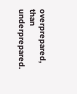overprepared, than underprepared.